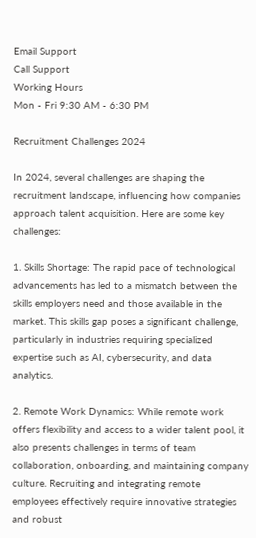Email Support
Call Support
Working Hours
Mon - Fri 9:30 AM - 6:30 PM

Recruitment Challenges 2024

In 2024, several challenges are shaping the recruitment landscape, influencing how companies approach talent acquisition. Here are some key challenges:

1. Skills Shortage: The rapid pace of technological advancements has led to a mismatch between the skills employers need and those available in the market. This skills gap poses a significant challenge, particularly in industries requiring specialized expertise such as AI, cybersecurity, and data analytics.

2. Remote Work Dynamics: While remote work offers flexibility and access to a wider talent pool, it also presents challenges in terms of team collaboration, onboarding, and maintaining company culture. Recruiting and integrating remote employees effectively require innovative strategies and robust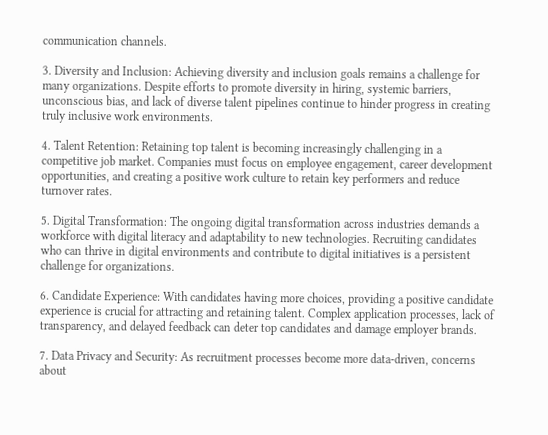communication channels.

3. Diversity and Inclusion: Achieving diversity and inclusion goals remains a challenge for many organizations. Despite efforts to promote diversity in hiring, systemic barriers, unconscious bias, and lack of diverse talent pipelines continue to hinder progress in creating truly inclusive work environments.

4. Talent Retention: Retaining top talent is becoming increasingly challenging in a competitive job market. Companies must focus on employee engagement, career development opportunities, and creating a positive work culture to retain key performers and reduce turnover rates.

5. Digital Transformation: The ongoing digital transformation across industries demands a workforce with digital literacy and adaptability to new technologies. Recruiting candidates who can thrive in digital environments and contribute to digital initiatives is a persistent challenge for organizations.

6. Candidate Experience: With candidates having more choices, providing a positive candidate experience is crucial for attracting and retaining talent. Complex application processes, lack of transparency, and delayed feedback can deter top candidates and damage employer brands.

7. Data Privacy and Security: As recruitment processes become more data-driven, concerns about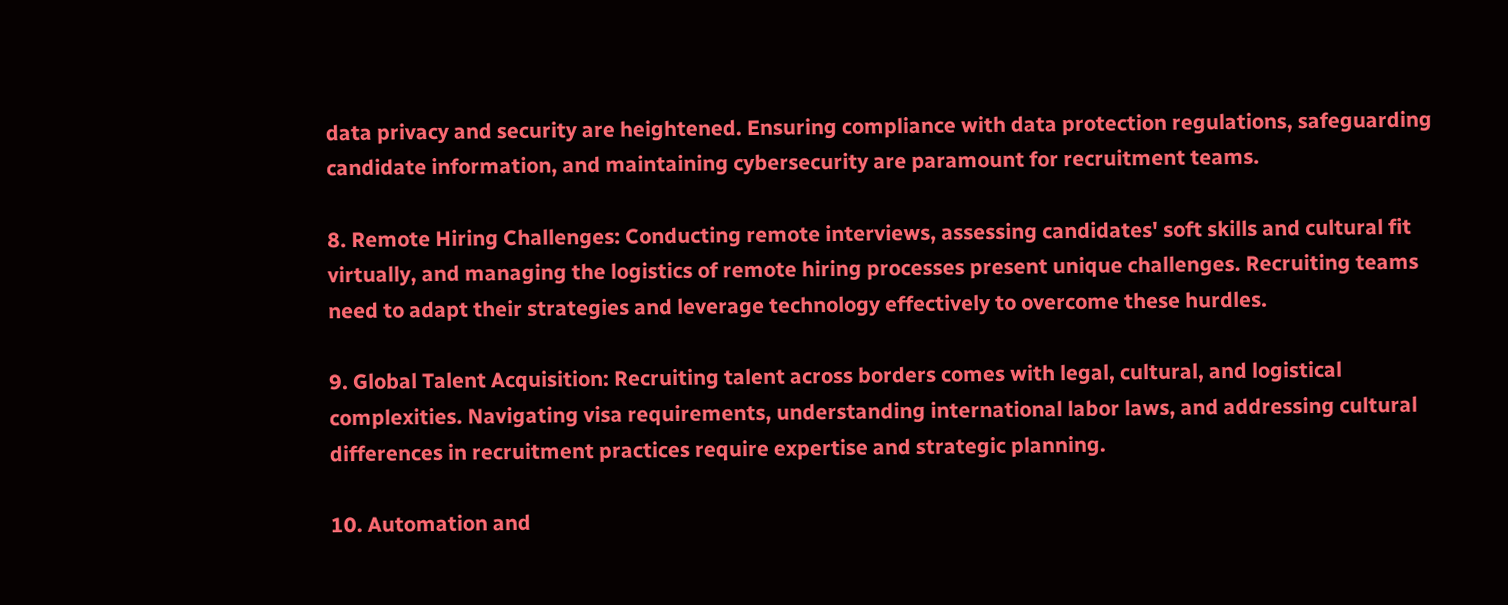data privacy and security are heightened. Ensuring compliance with data protection regulations, safeguarding candidate information, and maintaining cybersecurity are paramount for recruitment teams.

8. Remote Hiring Challenges: Conducting remote interviews, assessing candidates' soft skills and cultural fit virtually, and managing the logistics of remote hiring processes present unique challenges. Recruiting teams need to adapt their strategies and leverage technology effectively to overcome these hurdles.

9. Global Talent Acquisition: Recruiting talent across borders comes with legal, cultural, and logistical complexities. Navigating visa requirements, understanding international labor laws, and addressing cultural differences in recruitment practices require expertise and strategic planning.

10. Automation and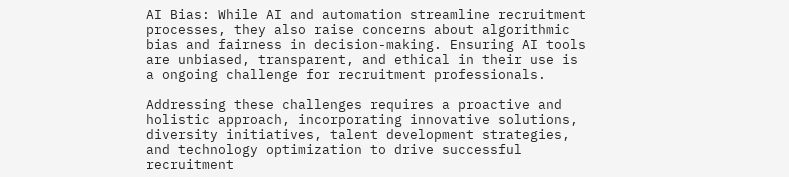AI Bias: While AI and automation streamline recruitment processes, they also raise concerns about algorithmic bias and fairness in decision-making. Ensuring AI tools are unbiased, transparent, and ethical in their use is a ongoing challenge for recruitment professionals.

Addressing these challenges requires a proactive and holistic approach, incorporating innovative solutions, diversity initiatives, talent development strategies, and technology optimization to drive successful recruitment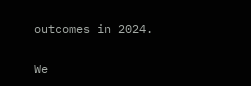outcomes in 2024.

We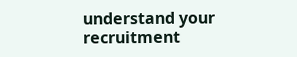understand your recruitment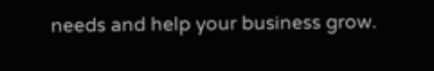needs and help your business grow.